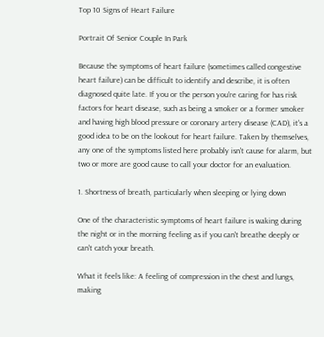Top 10 Signs of Heart Failure

Portrait Of Senior Couple In Park

Because the symptoms of heart failure (sometimes called congestive heart failure) can be difficult to identify and describe, it is often diagnosed quite late. If you or the person you're caring for has risk factors for heart disease, such as being a smoker or a former smoker and having high blood pressure or coronary artery disease (CAD), it's a good idea to be on the lookout for heart failure. Taken by themselves, any one of the symptoms listed here probably isn't cause for alarm, but two or more are good cause to call your doctor for an evaluation.

1. Shortness of breath, particularly when sleeping or lying down

One of the characteristic symptoms of heart failure is waking during the night or in the morning feeling as if you can't breathe deeply or can't catch your breath.

What it feels like: A feeling of compression in the chest and lungs, making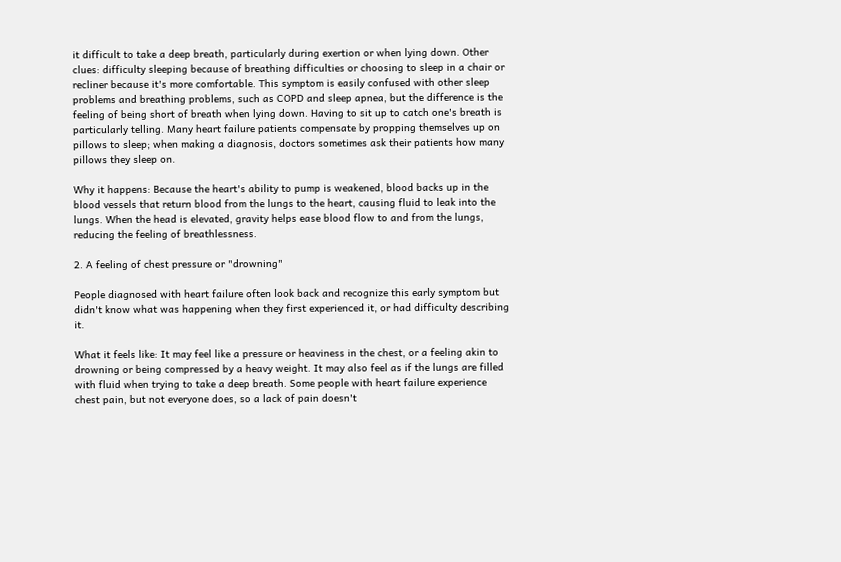it difficult to take a deep breath, particularly during exertion or when lying down. Other clues: difficulty sleeping because of breathing difficulties or choosing to sleep in a chair or recliner because it's more comfortable. This symptom is easily confused with other sleep problems and breathing problems, such as COPD and sleep apnea, but the difference is the feeling of being short of breath when lying down. Having to sit up to catch one's breath is particularly telling. Many heart failure patients compensate by propping themselves up on pillows to sleep; when making a diagnosis, doctors sometimes ask their patients how many pillows they sleep on.

Why it happens: Because the heart's ability to pump is weakened, blood backs up in the blood vessels that return blood from the lungs to the heart, causing fluid to leak into the lungs. When the head is elevated, gravity helps ease blood flow to and from the lungs, reducing the feeling of breathlessness.

2. A feeling of chest pressure or "drowning"

People diagnosed with heart failure often look back and recognize this early symptom but didn't know what was happening when they first experienced it, or had difficulty describing it.

What it feels like: It may feel like a pressure or heaviness in the chest, or a feeling akin to drowning or being compressed by a heavy weight. It may also feel as if the lungs are filled with fluid when trying to take a deep breath. Some people with heart failure experience chest pain, but not everyone does, so a lack of pain doesn't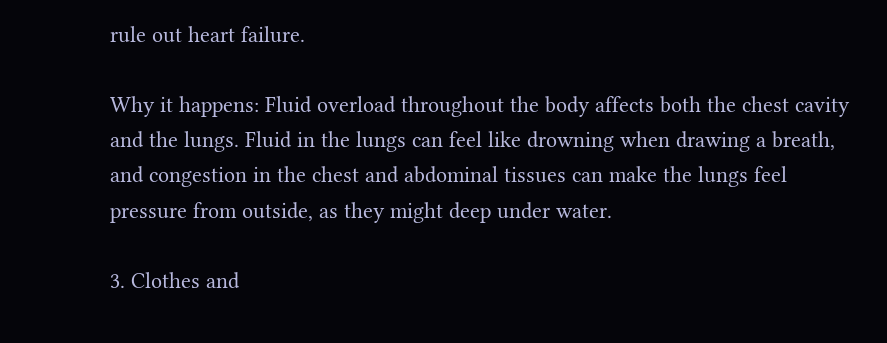rule out heart failure.

Why it happens: Fluid overload throughout the body affects both the chest cavity and the lungs. Fluid in the lungs can feel like drowning when drawing a breath, and congestion in the chest and abdominal tissues can make the lungs feel pressure from outside, as they might deep under water.

3. Clothes and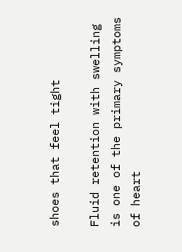shoes that feel tight

Fluid retention with swelling is one of the primary symptoms of heart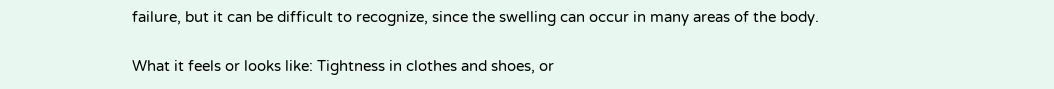failure, but it can be difficult to recognize, since the swelling can occur in many areas of the body.

What it feels or looks like: Tightness in clothes and shoes, or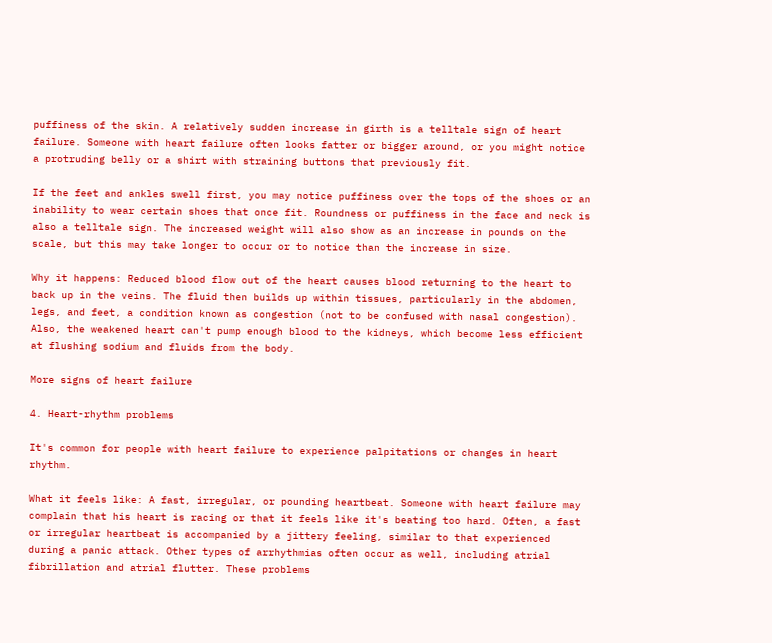puffiness of the skin. A relatively sudden increase in girth is a telltale sign of heart failure. Someone with heart failure often looks fatter or bigger around, or you might notice a protruding belly or a shirt with straining buttons that previously fit.

If the feet and ankles swell first, you may notice puffiness over the tops of the shoes or an inability to wear certain shoes that once fit. Roundness or puffiness in the face and neck is also a telltale sign. The increased weight will also show as an increase in pounds on the scale, but this may take longer to occur or to notice than the increase in size.

Why it happens: Reduced blood flow out of the heart causes blood returning to the heart to back up in the veins. The fluid then builds up within tissues, particularly in the abdomen, legs, and feet, a condition known as congestion (not to be confused with nasal congestion). Also, the weakened heart can't pump enough blood to the kidneys, which become less efficient at flushing sodium and fluids from the body.

More signs of heart failure

4. Heart-rhythm problems

It's common for people with heart failure to experience palpitations or changes in heart rhythm.

What it feels like: A fast, irregular, or pounding heartbeat. Someone with heart failure may complain that his heart is racing or that it feels like it's beating too hard. Often, a fast or irregular heartbeat is accompanied by a jittery feeling, similar to that experienced during a panic attack. Other types of arrhythmias often occur as well, including atrial fibrillation and atrial flutter. These problems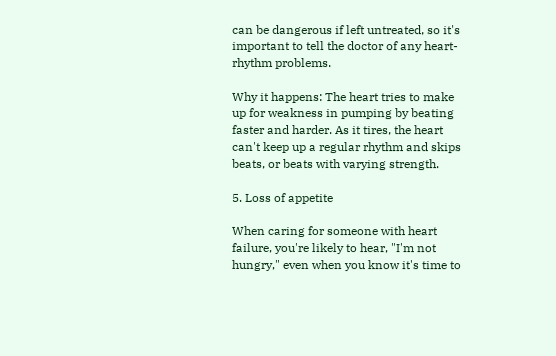can be dangerous if left untreated, so it's important to tell the doctor of any heart-rhythm problems.

Why it happens: The heart tries to make up for weakness in pumping by beating faster and harder. As it tires, the heart can't keep up a regular rhythm and skips beats, or beats with varying strength.

5. Loss of appetite

When caring for someone with heart failure, you're likely to hear, "I'm not hungry," even when you know it's time to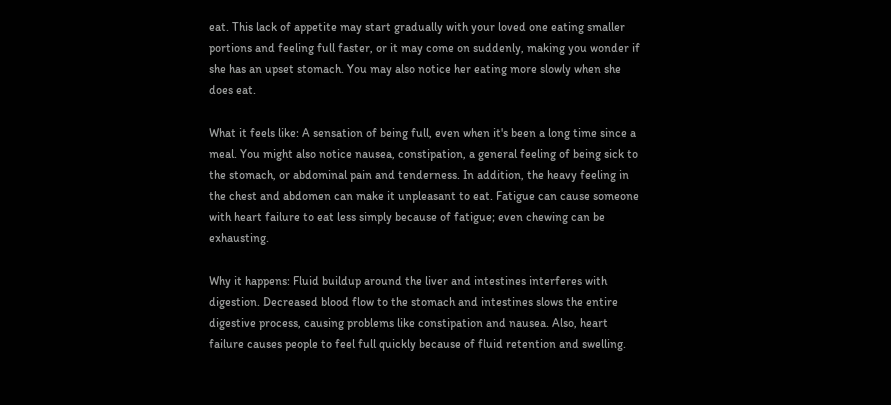eat. This lack of appetite may start gradually with your loved one eating smaller portions and feeling full faster, or it may come on suddenly, making you wonder if she has an upset stomach. You may also notice her eating more slowly when she does eat.

What it feels like: A sensation of being full, even when it's been a long time since a meal. You might also notice nausea, constipation, a general feeling of being sick to the stomach, or abdominal pain and tenderness. In addition, the heavy feeling in the chest and abdomen can make it unpleasant to eat. Fatigue can cause someone with heart failure to eat less simply because of fatigue; even chewing can be exhausting.

Why it happens: Fluid buildup around the liver and intestines interferes with digestion. Decreased blood flow to the stomach and intestines slows the entire digestive process, causing problems like constipation and nausea. Also, heart failure causes people to feel full quickly because of fluid retention and swelling.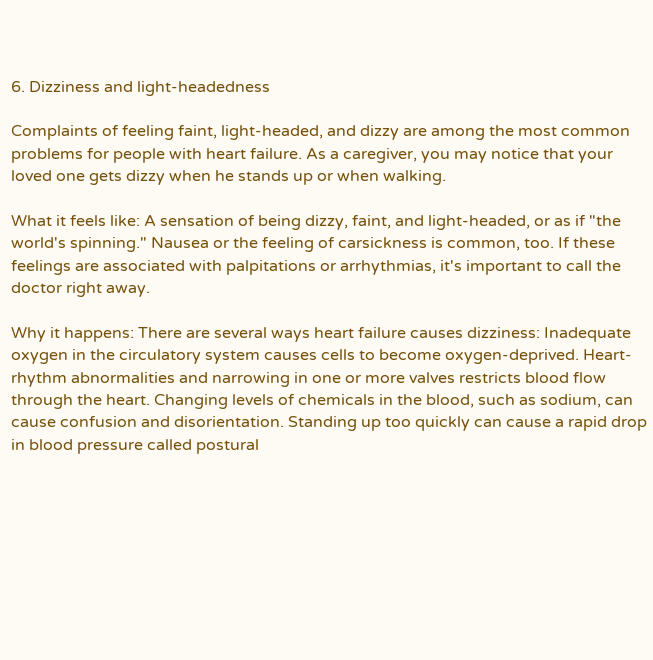6. Dizziness and light-headedness

Complaints of feeling faint, light-headed, and dizzy are among the most common problems for people with heart failure. As a caregiver, you may notice that your loved one gets dizzy when he stands up or when walking.

What it feels like: A sensation of being dizzy, faint, and light-headed, or as if "the world's spinning." Nausea or the feeling of carsickness is common, too. If these feelings are associated with palpitations or arrhythmias, it's important to call the doctor right away.

Why it happens: There are several ways heart failure causes dizziness: Inadequate oxygen in the circulatory system causes cells to become oxygen-deprived. Heart-rhythm abnormalities and narrowing in one or more valves restricts blood flow through the heart. Changing levels of chemicals in the blood, such as sodium, can cause confusion and disorientation. Standing up too quickly can cause a rapid drop in blood pressure called postural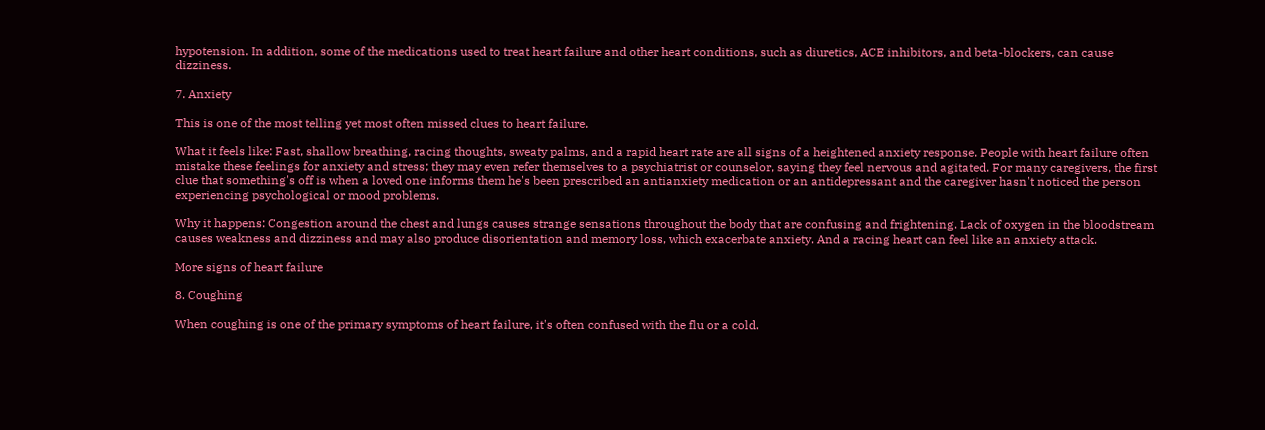hypotension. In addition, some of the medications used to treat heart failure and other heart conditions, such as diuretics, ACE inhibitors, and beta-blockers, can cause dizziness.

7. Anxiety

This is one of the most telling yet most often missed clues to heart failure.

What it feels like: Fast, shallow breathing, racing thoughts, sweaty palms, and a rapid heart rate are all signs of a heightened anxiety response. People with heart failure often mistake these feelings for anxiety and stress; they may even refer themselves to a psychiatrist or counselor, saying they feel nervous and agitated. For many caregivers, the first clue that something's off is when a loved one informs them he's been prescribed an antianxiety medication or an antidepressant and the caregiver hasn't noticed the person experiencing psychological or mood problems.

Why it happens: Congestion around the chest and lungs causes strange sensations throughout the body that are confusing and frightening. Lack of oxygen in the bloodstream causes weakness and dizziness and may also produce disorientation and memory loss, which exacerbate anxiety. And a racing heart can feel like an anxiety attack.

More signs of heart failure

8. Coughing

When coughing is one of the primary symptoms of heart failure, it's often confused with the flu or a cold.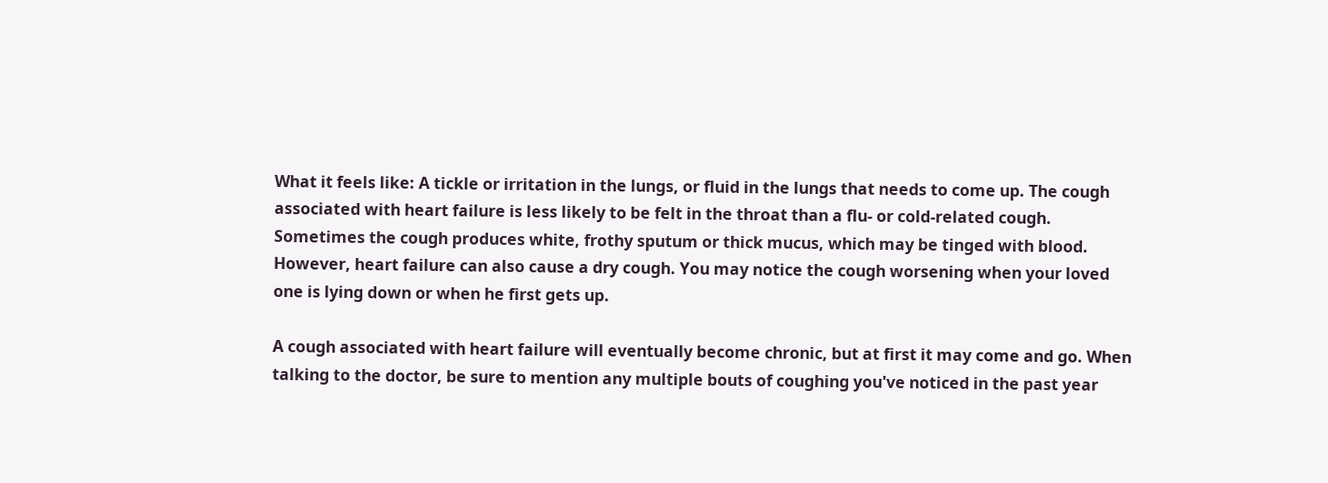What it feels like: A tickle or irritation in the lungs, or fluid in the lungs that needs to come up. The cough associated with heart failure is less likely to be felt in the throat than a flu- or cold-related cough. Sometimes the cough produces white, frothy sputum or thick mucus, which may be tinged with blood. However, heart failure can also cause a dry cough. You may notice the cough worsening when your loved one is lying down or when he first gets up.

A cough associated with heart failure will eventually become chronic, but at first it may come and go. When talking to the doctor, be sure to mention any multiple bouts of coughing you've noticed in the past year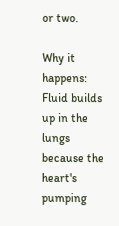or two.

Why it happens: Fluid builds up in the lungs because the heart's pumping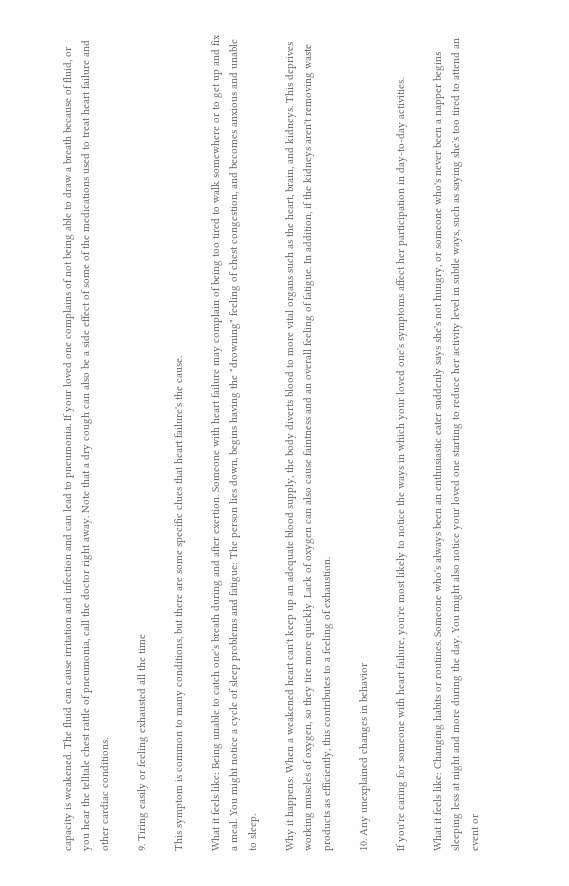capacity is weakened. The fluid can cause irritation and infection and can lead to pneumonia. If your loved one complains of not being able to draw a breath because of fluid, or you hear the telltale chest rattle of pneumonia, call the doctor right away. Note that a dry cough can also be a side effect of some of the medications used to treat heart failure and other cardiac conditions.

9. Tiring easily or feeling exhausted all the time

This symptom is common to many conditions, but there are some specific clues that heart failure's the cause.

What it feels like: Being unable to catch one's breath during and after exertion. Someone with heart failure may complain of being too tired to walk somewhere or to get up and fix a meal. You might notice a cycle of sleep problems and fatigue: The person lies down, begins having the "drowning" feeling of chest congestion, and becomes anxious and unable to sleep.

Why it happens: When a weakened heart can't keep up an adequate blood supply, the body diverts blood to more vital organs such as the heart, brain, and kidneys. This deprives working muscles of oxygen, so they tire more quickly. Lack of oxygen can also cause faintness and an overall feeling of fatigue. In addition, if the kidneys aren't removing waste products as efficiently, this contributes to a feeling of exhaustion.

10. Any unexplained changes in behavior

If you're caring for someone with heart failure, you're most likely to notice the ways in which your loved one's symptoms affect her participation in day-to-day activities.

What it feels like: Changing habits or routines. Someone who's always been an enthusiastic eater suddenly says she's not hungry, or someone who's never been a napper begins sleeping less at night and more during the day. You might also notice your loved one starting to reduce her activity level in subtle ways, such as saying she's too tired to attend an event or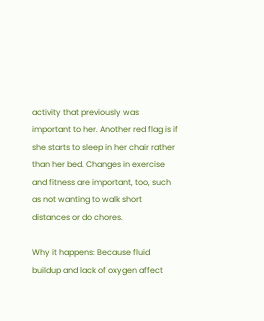activity that previously was important to her. Another red flag is if she starts to sleep in her chair rather than her bed. Changes in exercise and fitness are important, too, such as not wanting to walk short distances or do chores.

Why it happens: Because fluid buildup and lack of oxygen affect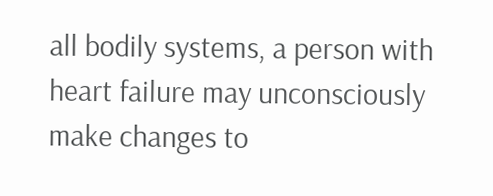all bodily systems, a person with heart failure may unconsciously make changes to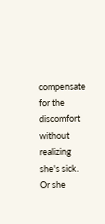compensate for the discomfort without realizing she's sick. Or she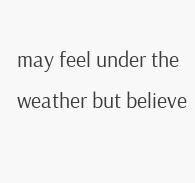may feel under the weather but believe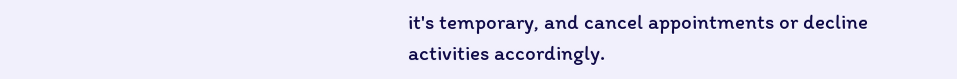it's temporary, and cancel appointments or decline activities accordingly.